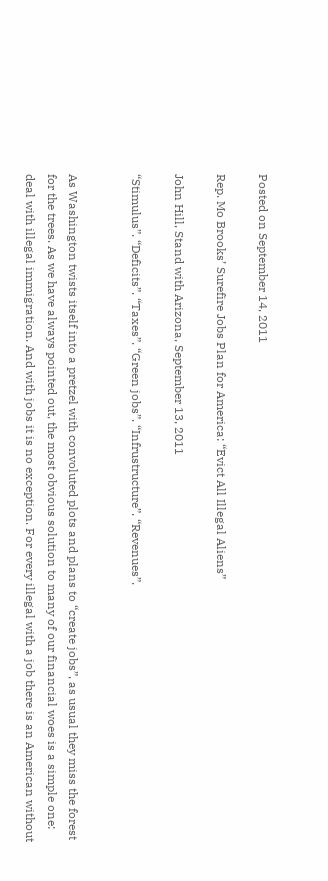Posted on September 14, 2011

Rep. Mo Brooks’ Surefire Jobs Plan for America: “Evict All Illegal Aliens”

John Hill, Stand with Arizona, September 13, 2011

“Stimulus”. “Deficits”. “Taxes”. “Green jobs”. “Infrustructure”. “Revenues”.


As Washington twists itself into a pretzel with convoluted plots and plans to “create jobs”, as usual they miss the forest for the trees. As we have always pointed out, the most obvious solution to many of our financial woes is a simple one: deal with illegal immigration. And with jobs it is no exception. For every illegal with a job there is an American without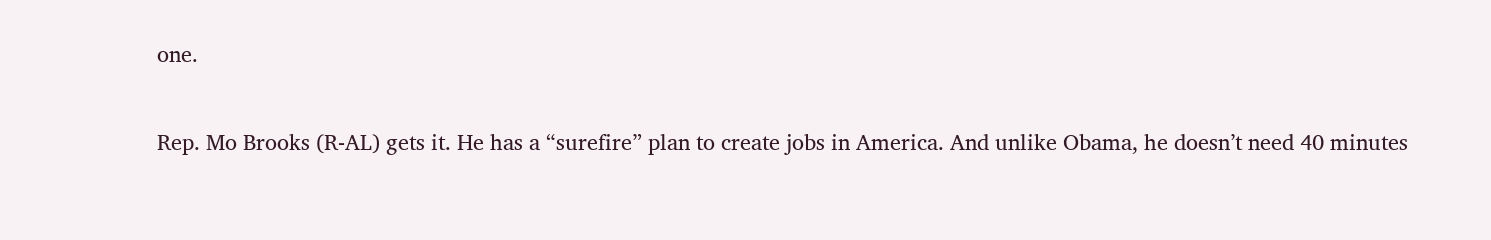one.

Rep. Mo Brooks (R-AL) gets it. He has a “surefire” plan to create jobs in America. And unlike Obama, he doesn’t need 40 minutes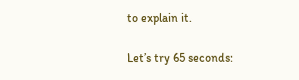to explain it.

Let’s try 65 seconds: